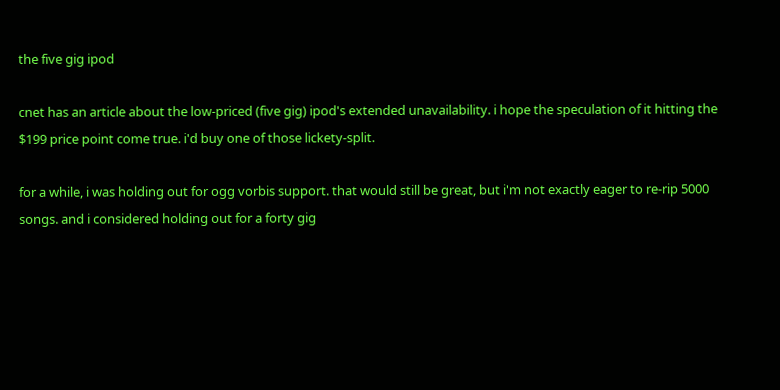the five gig ipod

cnet has an article about the low-priced (five gig) ipod's extended unavailability. i hope the speculation of it hitting the $199 price point come true. i'd buy one of those lickety-split.

for a while, i was holding out for ogg vorbis support. that would still be great, but i'm not exactly eager to re-rip 5000 songs. and i considered holding out for a forty gig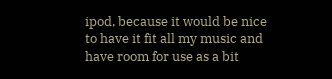ipod, because it would be nice to have it fit all my music and have room for use as a bit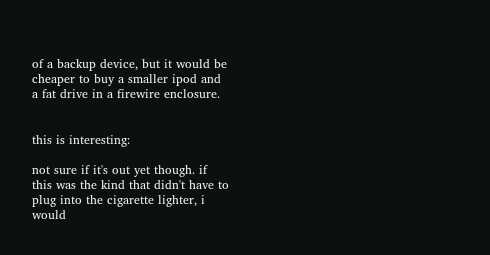of a backup device, but it would be cheaper to buy a smaller ipod and a fat drive in a firewire enclosure.


this is interesting:

not sure if it's out yet though. if this was the kind that didn't have to plug into the cigarette lighter, i would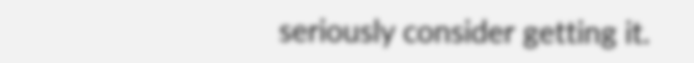seriously consider getting it.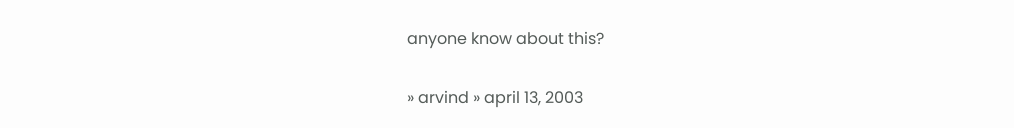anyone know about this?

» arvind » april 13, 2003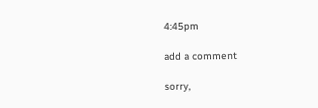4:45pm

add a comment

sorry,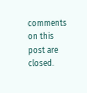comments on this post are closed.